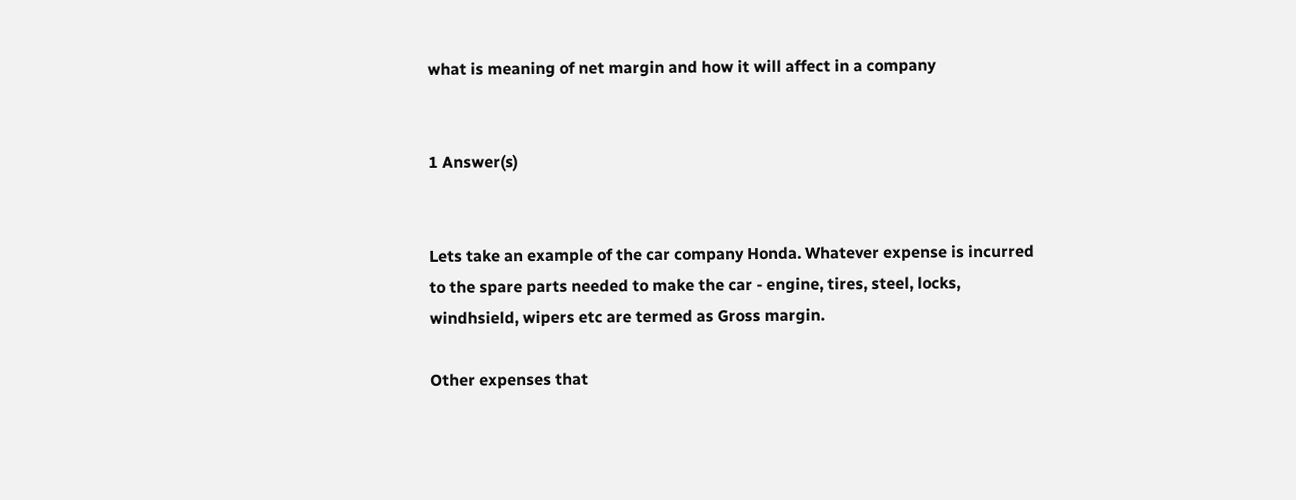what is meaning of net margin and how it will affect in a company


1 Answer(s)


Lets take an example of the car company Honda. Whatever expense is incurred to the spare parts needed to make the car - engine, tires, steel, locks, windhsield, wipers etc are termed as Gross margin.

Other expenses that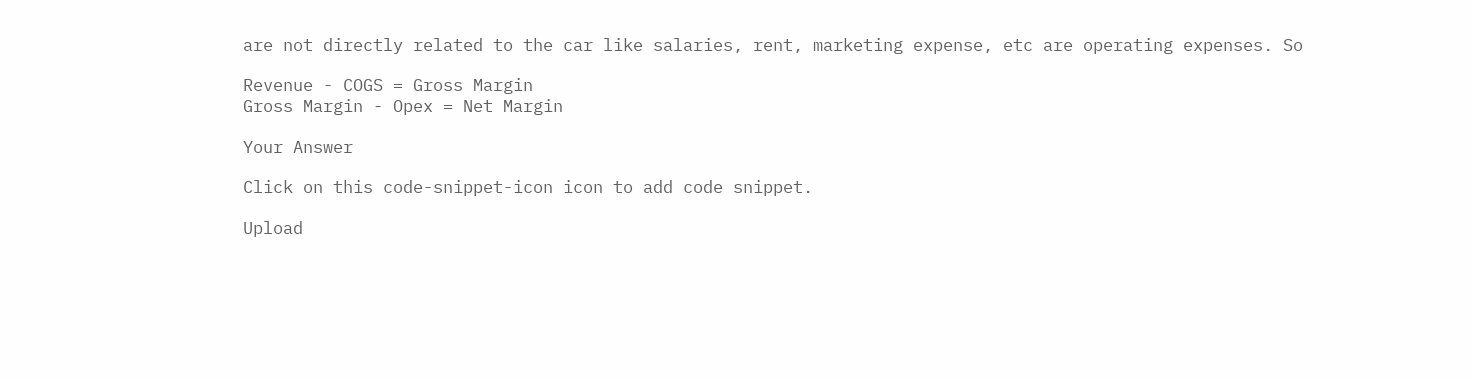are not directly related to the car like salaries, rent, marketing expense, etc are operating expenses. So

Revenue - COGS = Gross Margin
Gross Margin - Opex = Net Margin

Your Answer

Click on this code-snippet-icon icon to add code snippet.

Upload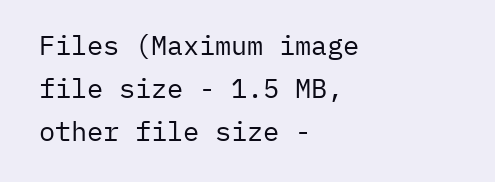Files (Maximum image file size - 1.5 MB, other file size -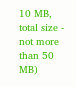10 MB, total size - not more than 50 MB)